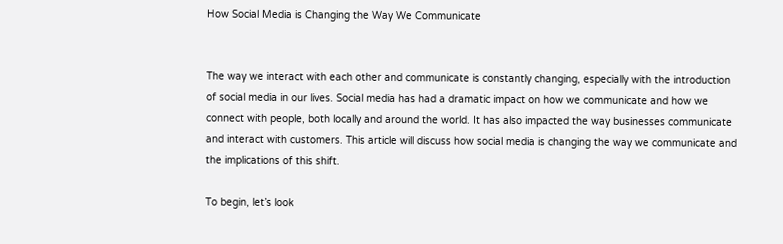How Social Media is Changing the Way We Communicate


The way we interact with each other and communicate is constantly changing, especially with the introduction of social media in our lives. Social media has had a dramatic impact on how we communicate and how we connect with people, both locally and around the world. It has also impacted the way businesses communicate and interact with customers. This article will discuss how social media is changing the way we communicate and the implications of this shift.

To begin, let’s look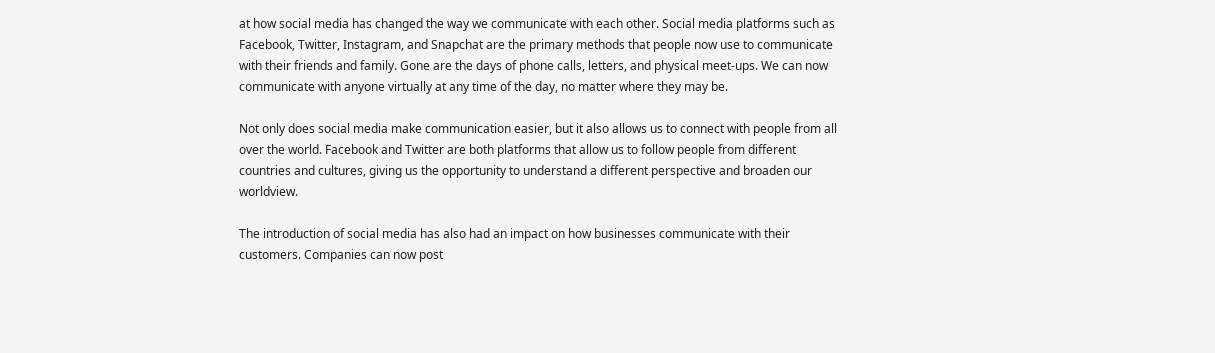at how social media has changed the way we communicate with each other. Social media platforms such as Facebook, Twitter, Instagram, and Snapchat are the primary methods that people now use to communicate with their friends and family. Gone are the days of phone calls, letters, and physical meet-ups. We can now communicate with anyone virtually at any time of the day, no matter where they may be.

Not only does social media make communication easier, but it also allows us to connect with people from all over the world. Facebook and Twitter are both platforms that allow us to follow people from different countries and cultures, giving us the opportunity to understand a different perspective and broaden our worldview.

The introduction of social media has also had an impact on how businesses communicate with their customers. Companies can now post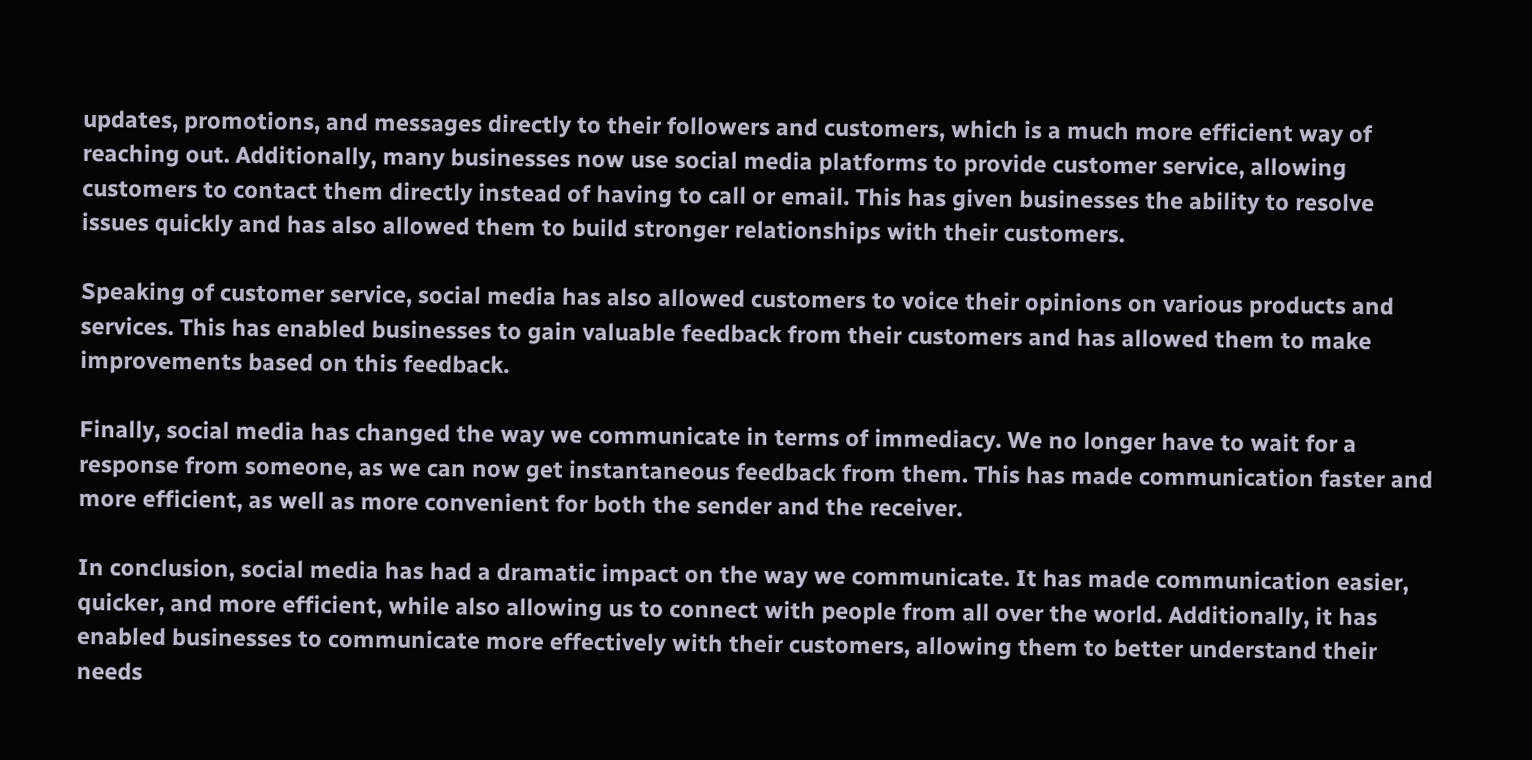updates, promotions, and messages directly to their followers and customers, which is a much more efficient way of reaching out. Additionally, many businesses now use social media platforms to provide customer service, allowing customers to contact them directly instead of having to call or email. This has given businesses the ability to resolve issues quickly and has also allowed them to build stronger relationships with their customers.

Speaking of customer service, social media has also allowed customers to voice their opinions on various products and services. This has enabled businesses to gain valuable feedback from their customers and has allowed them to make improvements based on this feedback.

Finally, social media has changed the way we communicate in terms of immediacy. We no longer have to wait for a response from someone, as we can now get instantaneous feedback from them. This has made communication faster and more efficient, as well as more convenient for both the sender and the receiver.

In conclusion, social media has had a dramatic impact on the way we communicate. It has made communication easier, quicker, and more efficient, while also allowing us to connect with people from all over the world. Additionally, it has enabled businesses to communicate more effectively with their customers, allowing them to better understand their needs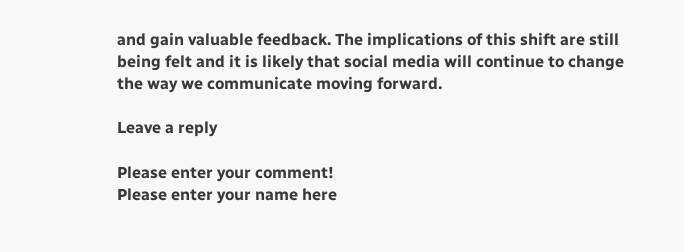and gain valuable feedback. The implications of this shift are still being felt and it is likely that social media will continue to change the way we communicate moving forward.

Leave a reply

Please enter your comment!
Please enter your name here